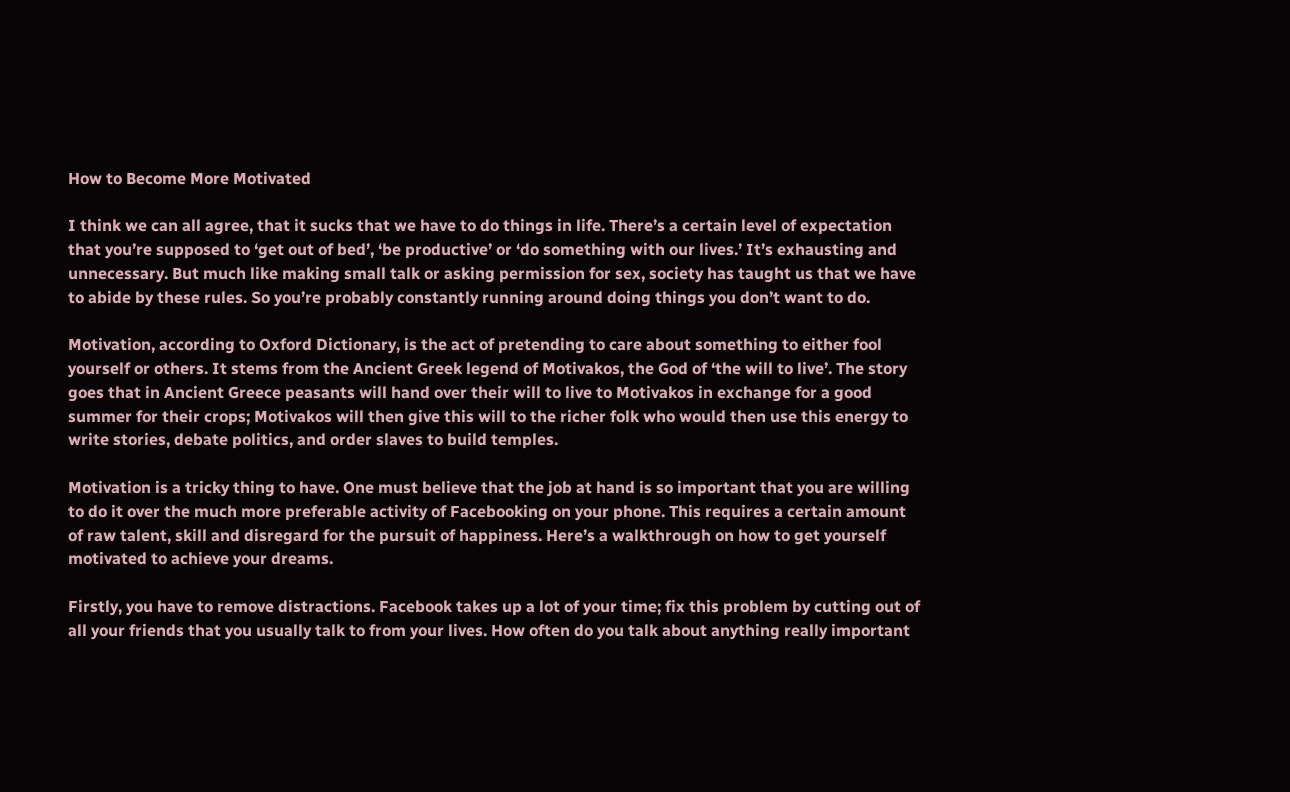How to Become More Motivated

I think we can all agree, that it sucks that we have to do things in life. There’s a certain level of expectation that you’re supposed to ‘get out of bed’, ‘be productive’ or ‘do something with our lives.’ It’s exhausting and unnecessary. But much like making small talk or asking permission for sex, society has taught us that we have to abide by these rules. So you’re probably constantly running around doing things you don’t want to do.

Motivation, according to Oxford Dictionary, is the act of pretending to care about something to either fool yourself or others. It stems from the Ancient Greek legend of Motivakos, the God of ‘the will to live’. The story goes that in Ancient Greece peasants will hand over their will to live to Motivakos in exchange for a good summer for their crops; Motivakos will then give this will to the richer folk who would then use this energy to write stories, debate politics, and order slaves to build temples.

Motivation is a tricky thing to have. One must believe that the job at hand is so important that you are willing to do it over the much more preferable activity of Facebooking on your phone. This requires a certain amount of raw talent, skill and disregard for the pursuit of happiness. Here’s a walkthrough on how to get yourself motivated to achieve your dreams.

Firstly, you have to remove distractions. Facebook takes up a lot of your time; fix this problem by cutting out of all your friends that you usually talk to from your lives. How often do you talk about anything really important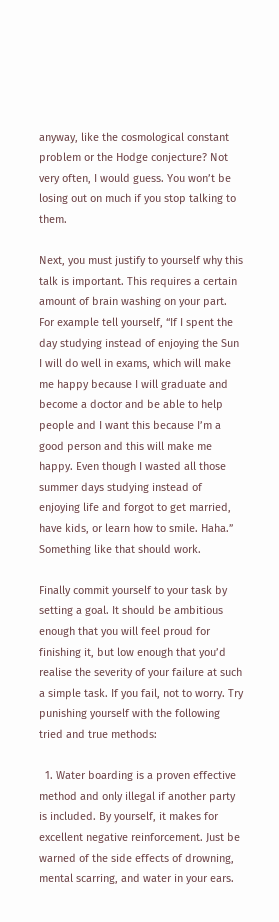anyway, like the cosmological constant problem or the Hodge conjecture? Not very often, I would guess. You won’t be losing out on much if you stop talking to them.

Next, you must justify to yourself why this talk is important. This requires a certain amount of brain washing on your part. For example tell yourself, “If I spent the day studying instead of enjoying the Sun I will do well in exams, which will make me happy because I will graduate and become a doctor and be able to help people and I want this because I’m a good person and this will make me happy. Even though I wasted all those summer days studying instead of enjoying life and forgot to get married, have kids, or learn how to smile. Haha.” Something like that should work.

Finally commit yourself to your task by setting a goal. It should be ambitious enough that you will feel proud for finishing it, but low enough that you’d realise the severity of your failure at such a simple task. If you fail, not to worry. Try punishing yourself with the following tried and true methods:

  1. Water boarding is a proven effective method and only illegal if another party is included. By yourself, it makes for excellent negative reinforcement. Just be warned of the side effects of drowning, mental scarring, and water in your ears.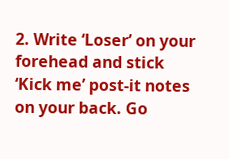2. Write ‘Loser’ on your forehead and stick ‘Kick me’ post-it notes on your back. Go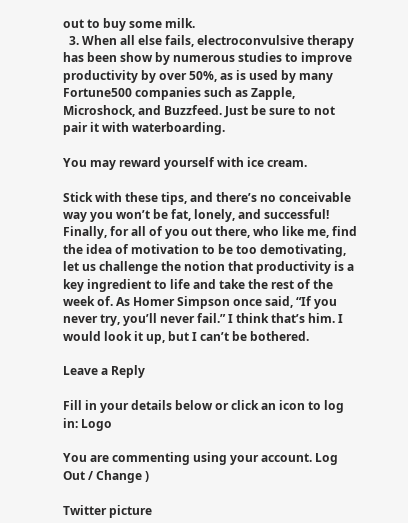out to buy some milk.
  3. When all else fails, electroconvulsive therapy has been show by numerous studies to improve productivity by over 50%, as is used by many Fortune500 companies such as Zapple, Microshock, and Buzzfeed. Just be sure to not pair it with waterboarding.

You may reward yourself with ice cream.

Stick with these tips, and there’s no conceivable way you won’t be fat, lonely, and successful! Finally, for all of you out there, who like me, find the idea of motivation to be too demotivating, let us challenge the notion that productivity is a key ingredient to life and take the rest of the week of. As Homer Simpson once said, “If you never try, you’ll never fail.” I think that’s him. I would look it up, but I can’t be bothered.

Leave a Reply

Fill in your details below or click an icon to log in: Logo

You are commenting using your account. Log Out / Change )

Twitter picture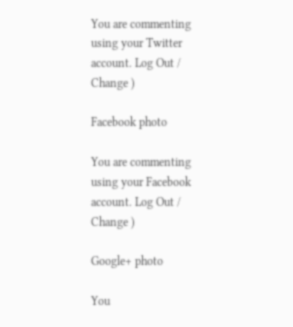You are commenting using your Twitter account. Log Out / Change )

Facebook photo

You are commenting using your Facebook account. Log Out / Change )

Google+ photo

You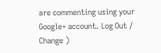are commenting using your Google+ account. Log Out / Change )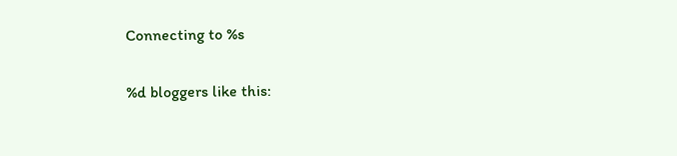Connecting to %s

%d bloggers like this: